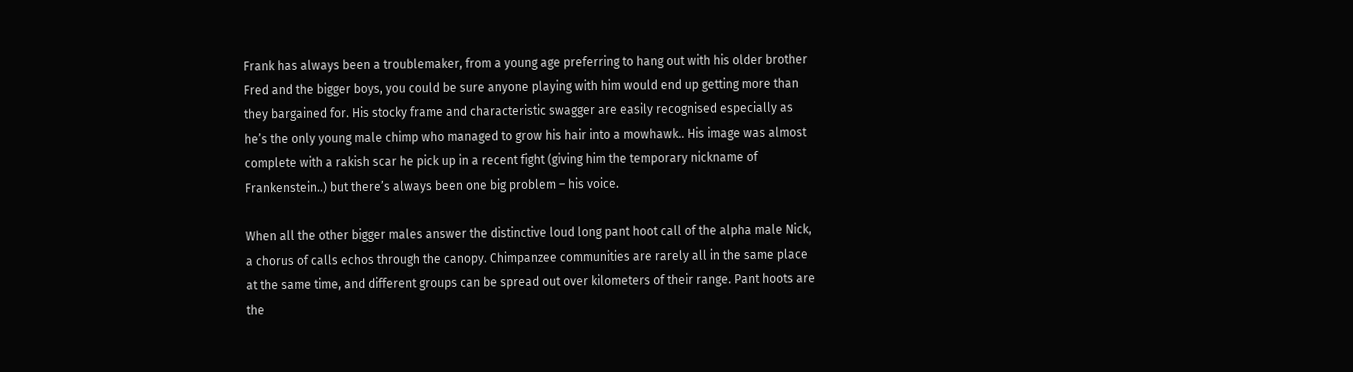Frank has always been a troublemaker, from a young age preferring to hang out with his older brother Fred and the bigger boys, you could be sure anyone playing with him would end up getting more than they bargained for. His stocky frame and characteristic swagger are easily recognised especially as he’s the only young male chimp who managed to grow his hair into a mowhawk.. His image was almost complete with a rakish scar he pick up in a recent fight (giving him the temporary nickname of Frankenstein..) but there’s always been one big problem – his voice.

When all the other bigger males answer the distinctive loud long pant hoot call of the alpha male Nick, a chorus of calls echos through the canopy. Chimpanzee communities are rarely all in the same place at the same time, and different groups can be spread out over kilometers of their range. Pant hoots are the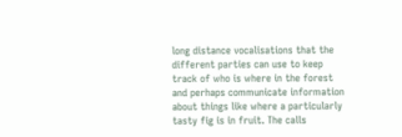long distance vocalisations that the different parties can use to keep track of who is where in the forest and perhaps communicate information about things like where a particularly tasty fig is in fruit. The calls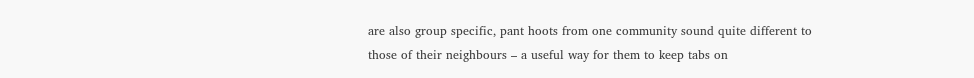are also group specific, pant hoots from one community sound quite different to those of their neighbours – a useful way for them to keep tabs on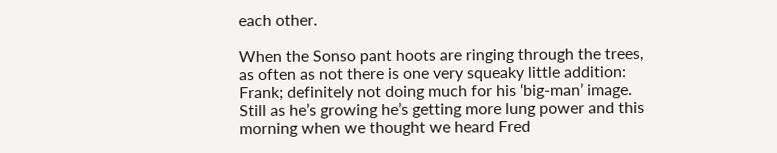each other.

When the Sonso pant hoots are ringing through the trees, as often as not there is one very squeaky little addition: Frank; definitely not doing much for his ‘big-man’ image. Still as he’s growing he’s getting more lung power and this morning when we thought we heard Fred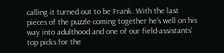calling it turned out to be Frank. With the last pieces of the puzzle coming together he’s well on his way into adulthood and one of our field-assistants’ top picks for the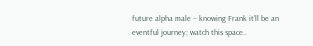future alpha male – knowing Frank it’ll be an eventful journey; watch this space..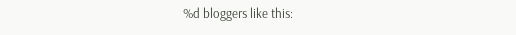%d bloggers like this: